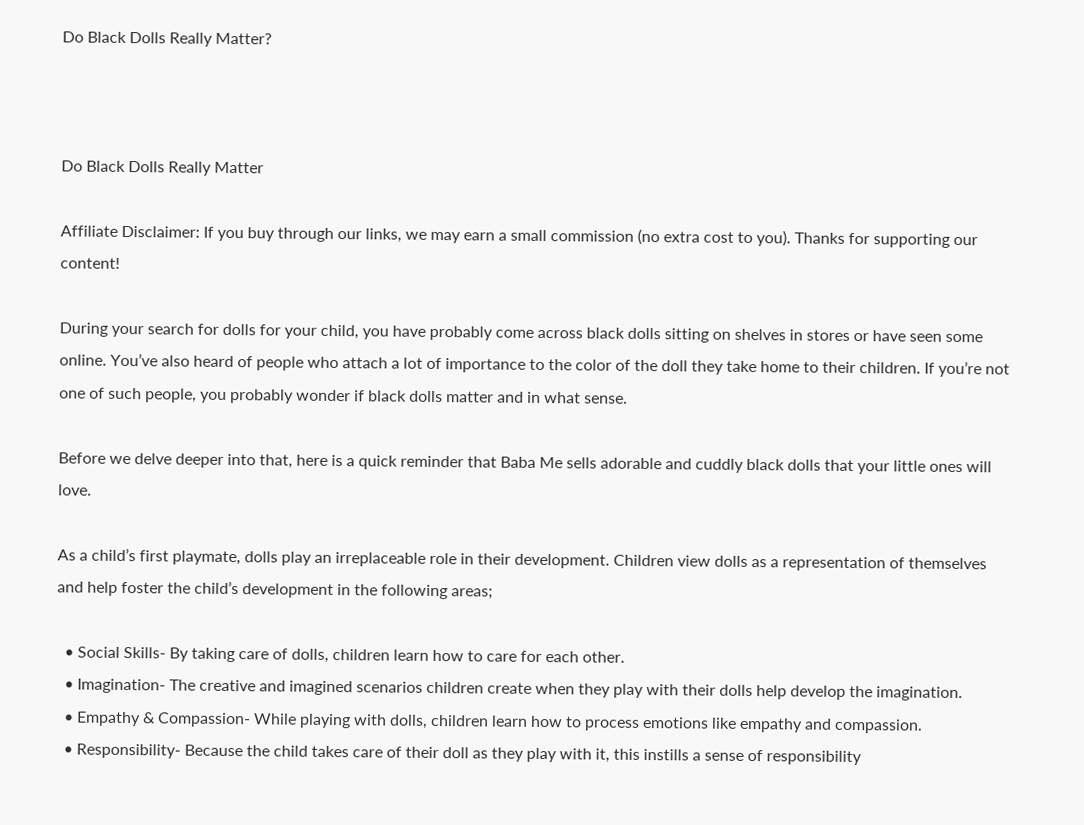Do Black Dolls Really Matter?



Do Black Dolls Really Matter

Affiliate Disclaimer: If you buy through our links, we may earn a small commission (no extra cost to you). Thanks for supporting our content!

During your search for dolls for your child, you have probably come across black dolls sitting on shelves in stores or have seen some online. You’ve also heard of people who attach a lot of importance to the color of the doll they take home to their children. If you’re not one of such people, you probably wonder if black dolls matter and in what sense.

Before we delve deeper into that, here is a quick reminder that Baba Me sells adorable and cuddly black dolls that your little ones will love.

As a child’s first playmate, dolls play an irreplaceable role in their development. Children view dolls as a representation of themselves and help foster the child’s development in the following areas;

  • Social Skills- By taking care of dolls, children learn how to care for each other.
  • Imagination- The creative and imagined scenarios children create when they play with their dolls help develop the imagination.
  • Empathy & Compassion- While playing with dolls, children learn how to process emotions like empathy and compassion.
  • Responsibility- Because the child takes care of their doll as they play with it, this instills a sense of responsibility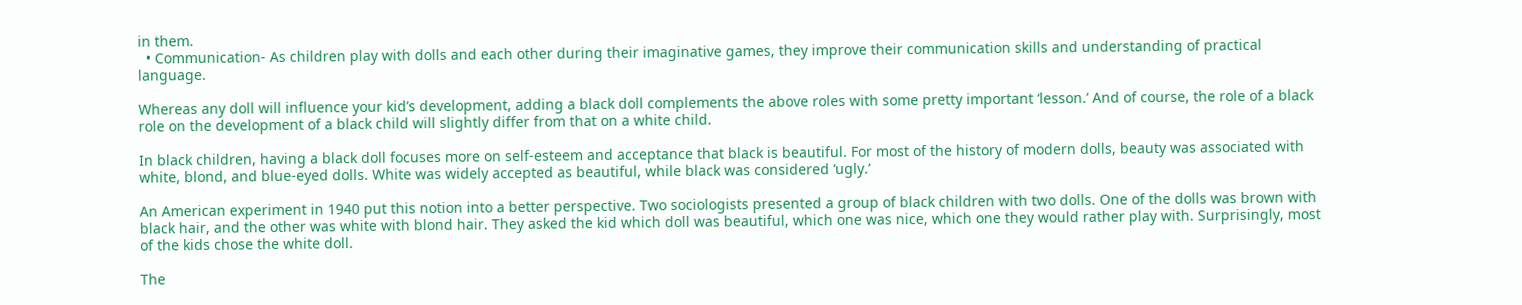in them.
  • Communication- As children play with dolls and each other during their imaginative games, they improve their communication skills and understanding of practical language.

Whereas any doll will influence your kid’s development, adding a black doll complements the above roles with some pretty important ‘lesson.’ And of course, the role of a black role on the development of a black child will slightly differ from that on a white child.

In black children, having a black doll focuses more on self-esteem and acceptance that black is beautiful. For most of the history of modern dolls, beauty was associated with white, blond, and blue-eyed dolls. White was widely accepted as beautiful, while black was considered ‘ugly.’

An American experiment in 1940 put this notion into a better perspective. Two sociologists presented a group of black children with two dolls. One of the dolls was brown with black hair, and the other was white with blond hair. They asked the kid which doll was beautiful, which one was nice, which one they would rather play with. Surprisingly, most of the kids chose the white doll.

The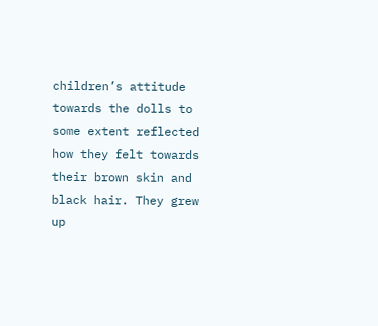children’s attitude towards the dolls to some extent reflected how they felt towards their brown skin and black hair. They grew up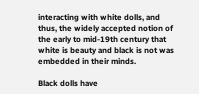interacting with white dolls, and thus, the widely accepted notion of the early to mid-19th century that white is beauty and black is not was embedded in their minds.

Black dolls have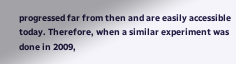progressed far from then and are easily accessible today. Therefore, when a similar experiment was done in 2009,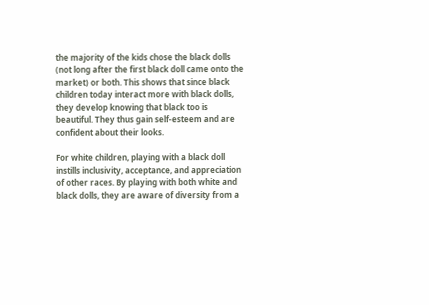the majority of the kids chose the black dolls (not long after the first black doll came onto the market) or both. This shows that since black children today interact more with black dolls, they develop knowing that black too is beautiful. They thus gain self-esteem and are confident about their looks.

For white children, playing with a black doll instills inclusivity, acceptance, and appreciation of other races. By playing with both white and black dolls, they are aware of diversity from a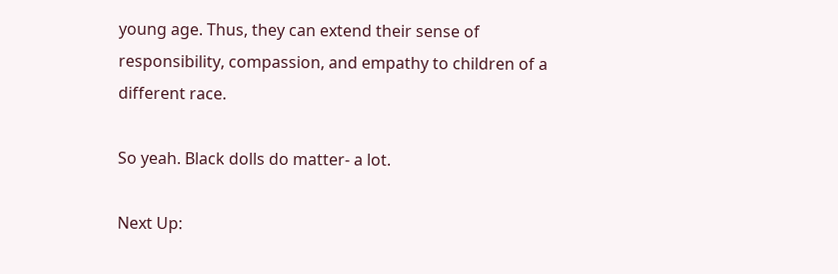young age. Thus, they can extend their sense of responsibility, compassion, and empathy to children of a different race.

So yeah. Black dolls do matter- a lot.

Next Up: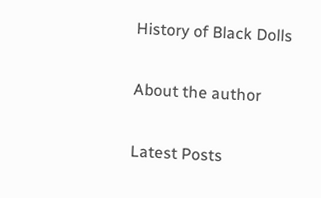History of Black Dolls

About the author

Latest Posts